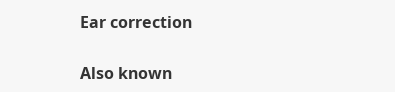Ear correction

Also known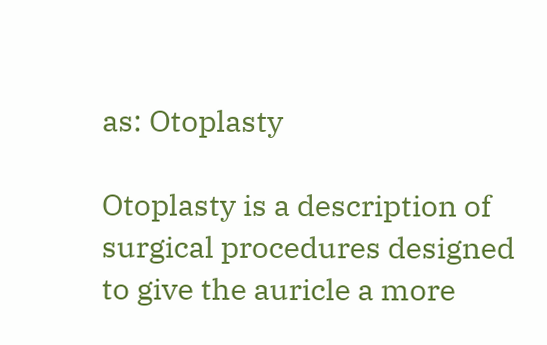as: Otoplasty

Otoplasty is a description of surgical procedures designed to give the auricle a more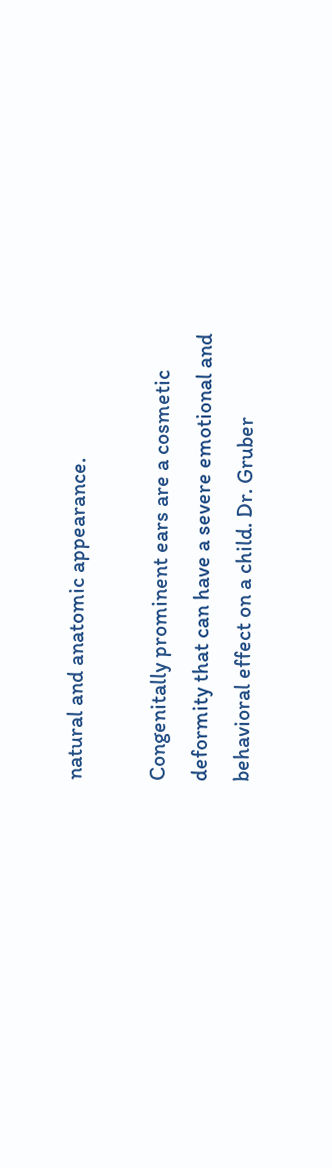natural and anatomic appearance.

Congenitally prominent ears are a cosmetic deformity that can have a severe emotional and behavioral effect on a child. Dr. Gruber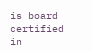is board certified in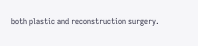both plastic and reconstruction surgery.